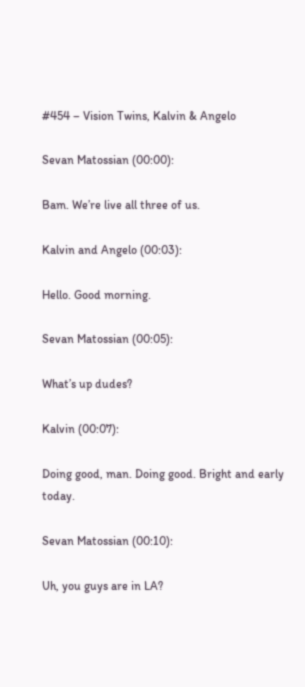#454 – Vision Twins, Kalvin & Angelo

Sevan Matossian (00:00):

Bam. We’re live all three of us.

Kalvin and Angelo (00:03):

Hello. Good morning.

Sevan Matossian (00:05):

What’s up dudes?

Kalvin (00:07):

Doing good, man. Doing good. Bright and early today.

Sevan Matossian (00:10):

Uh, you guys are in LA?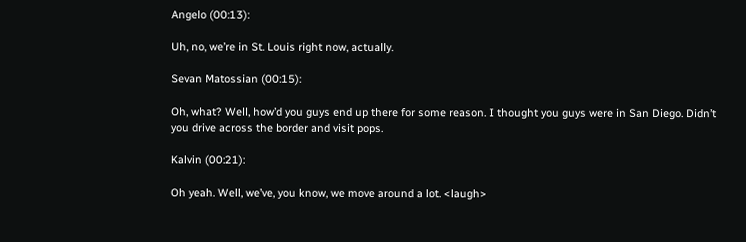Angelo (00:13):

Uh, no, we’re in St. Louis right now, actually.

Sevan Matossian (00:15):

Oh, what? Well, how’d you guys end up there for some reason. I thought you guys were in San Diego. Didn’t you drive across the border and visit pops.

Kalvin (00:21):

Oh yeah. Well, we’ve, you know, we move around a lot. <laugh>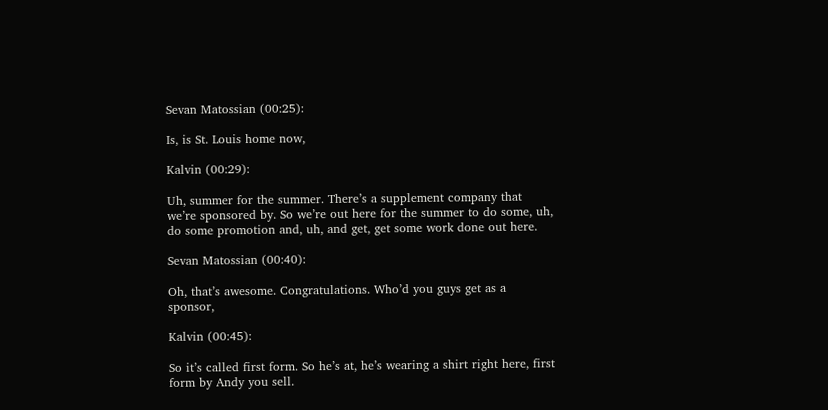Sevan Matossian (00:25):

Is, is St. Louis home now,

Kalvin (00:29):

Uh, summer for the summer. There’s a supplement company that we’re sponsored by. So we’re out here for the summer to do some, uh, do some promotion and, uh, and get, get some work done out here.

Sevan Matossian (00:40):

Oh, that’s awesome. Congratulations. Who’d you guys get as a sponsor,

Kalvin (00:45):

So it’s called first form. So he’s at, he’s wearing a shirt right here, first form by Andy you sell.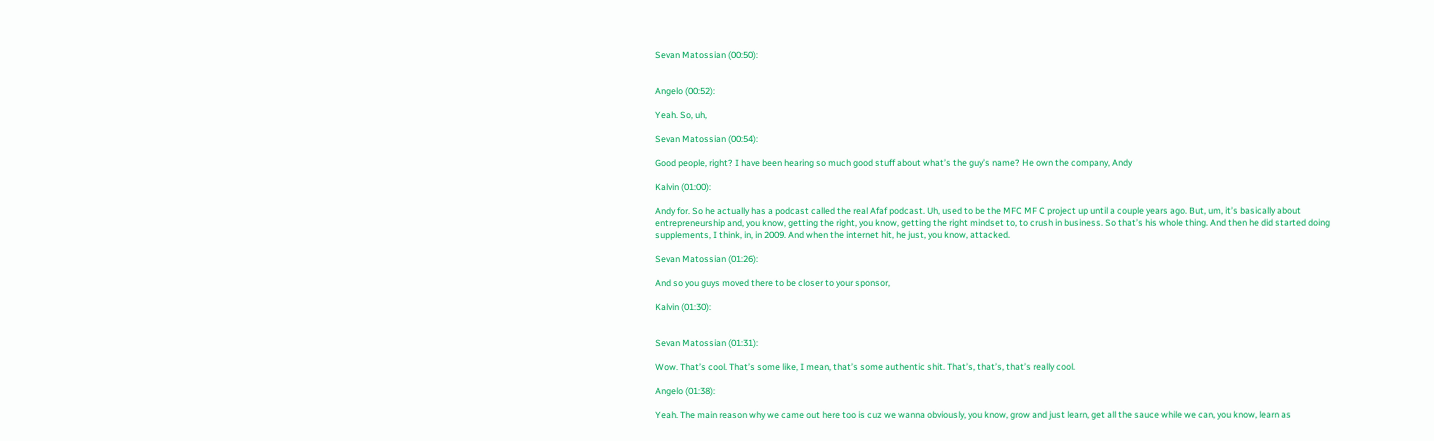Sevan Matossian (00:50):


Angelo (00:52):

Yeah. So, uh,

Sevan Matossian (00:54):

Good people, right? I have been hearing so much good stuff about what’s the guy’s name? He own the company, Andy

Kalvin (01:00):

Andy for. So he actually has a podcast called the real Afaf podcast. Uh, used to be the MFC MF C project up until a couple years ago. But, um, it’s basically about entrepreneurship and, you know, getting the right, you know, getting the right mindset to, to crush in business. So that’s his whole thing. And then he did started doing supplements, I think, in, in 2009. And when the internet hit, he just, you know, attacked.

Sevan Matossian (01:26):

And so you guys moved there to be closer to your sponsor,

Kalvin (01:30):


Sevan Matossian (01:31):

Wow. That’s cool. That’s some like, I mean, that’s some authentic shit. That’s, that’s, that’s really cool.

Angelo (01:38):

Yeah. The main reason why we came out here too is cuz we wanna obviously, you know, grow and just learn, get all the sauce while we can, you know, learn as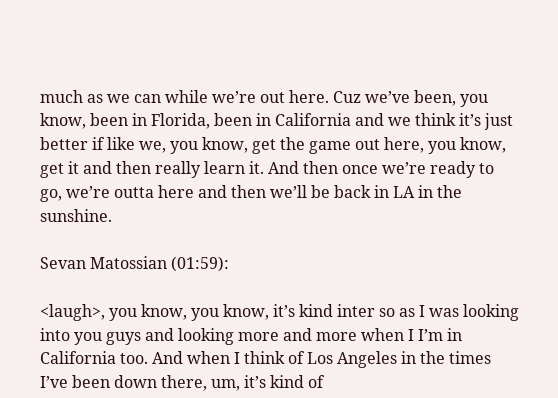much as we can while we’re out here. Cuz we’ve been, you know, been in Florida, been in California and we think it’s just better if like we, you know, get the game out here, you know, get it and then really learn it. And then once we’re ready to go, we’re outta here and then we’ll be back in LA in the sunshine.

Sevan Matossian (01:59):

<laugh>, you know, you know, it’s kind inter so as I was looking into you guys and looking more and more when I I’m in California too. And when I think of Los Angeles in the times I’ve been down there, um, it’s kind of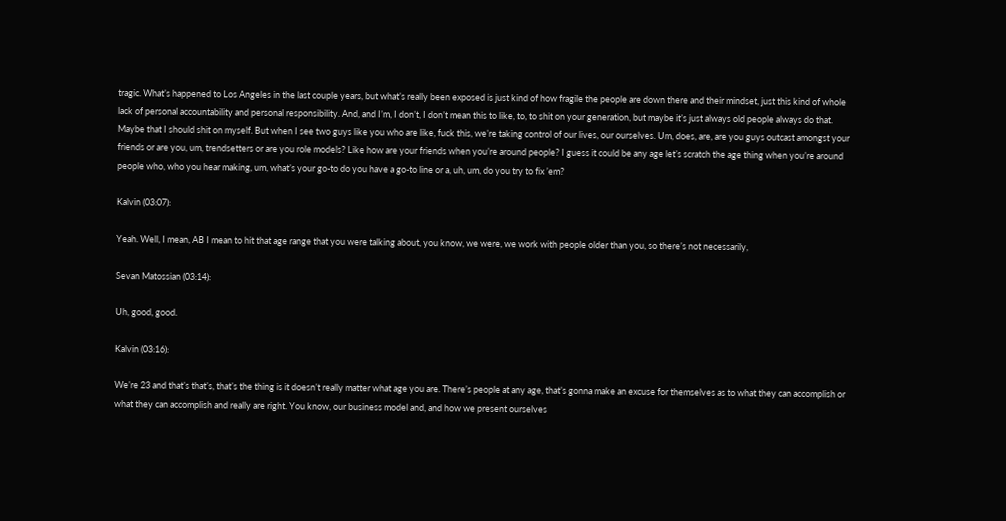tragic. What’s happened to Los Angeles in the last couple years, but what’s really been exposed is just kind of how fragile the people are down there and their mindset, just this kind of whole lack of personal accountability and personal responsibility. And, and I’m, I don’t, I don’t mean this to like, to, to shit on your generation, but maybe it’s just always old people always do that. Maybe that I should shit on myself. But when I see two guys like you who are like, fuck this, we’re taking control of our lives, our ourselves. Um, does, are, are you guys outcast amongst your friends or are you, um, trendsetters or are you role models? Like how are your friends when you’re around people? I guess it could be any age let’s scratch the age thing when you’re around people who, who you hear making, um, what’s your go-to do you have a go-to line or a, uh, um, do you try to fix ’em?

Kalvin (03:07):

Yeah. Well, I mean, AB I mean to hit that age range that you were talking about, you know, we were, we work with people older than you, so there’s not necessarily,

Sevan Matossian (03:14):

Uh, good, good.

Kalvin (03:16):

We’re 23 and that’s that’s, that’s the thing is it doesn’t really matter what age you are. There’s people at any age, that’s gonna make an excuse for themselves as to what they can accomplish or what they can accomplish and really are right. You know, our business model and, and how we present ourselves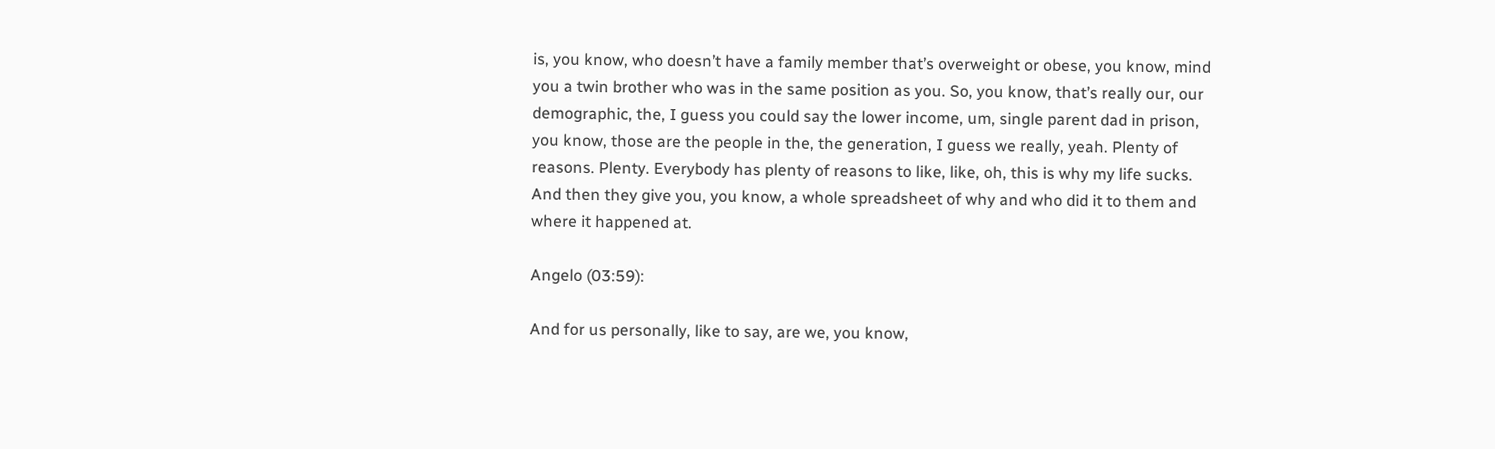is, you know, who doesn’t have a family member that’s overweight or obese, you know, mind you a twin brother who was in the same position as you. So, you know, that’s really our, our demographic, the, I guess you could say the lower income, um, single parent dad in prison, you know, those are the people in the, the generation, I guess we really, yeah. Plenty of reasons. Plenty. Everybody has plenty of reasons to like, like, oh, this is why my life sucks. And then they give you, you know, a whole spreadsheet of why and who did it to them and where it happened at.

Angelo (03:59):

And for us personally, like to say, are we, you know,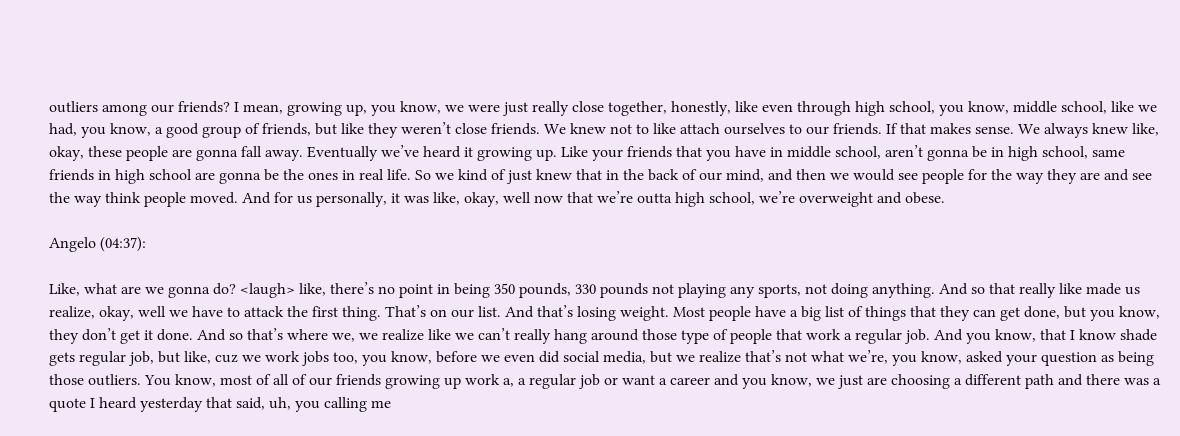outliers among our friends? I mean, growing up, you know, we were just really close together, honestly, like even through high school, you know, middle school, like we had, you know, a good group of friends, but like they weren’t close friends. We knew not to like attach ourselves to our friends. If that makes sense. We always knew like, okay, these people are gonna fall away. Eventually we’ve heard it growing up. Like your friends that you have in middle school, aren’t gonna be in high school, same friends in high school are gonna be the ones in real life. So we kind of just knew that in the back of our mind, and then we would see people for the way they are and see the way think people moved. And for us personally, it was like, okay, well now that we’re outta high school, we’re overweight and obese.

Angelo (04:37):

Like, what are we gonna do? <laugh> like, there’s no point in being 350 pounds, 330 pounds not playing any sports, not doing anything. And so that really like made us realize, okay, well we have to attack the first thing. That’s on our list. And that’s losing weight. Most people have a big list of things that they can get done, but you know, they don’t get it done. And so that’s where we, we realize like we can’t really hang around those type of people that work a regular job. And you know, that I know shade gets regular job, but like, cuz we work jobs too, you know, before we even did social media, but we realize that’s not what we’re, you know, asked your question as being those outliers. You know, most of all of our friends growing up work a, a regular job or want a career and you know, we just are choosing a different path and there was a quote I heard yesterday that said, uh, you calling me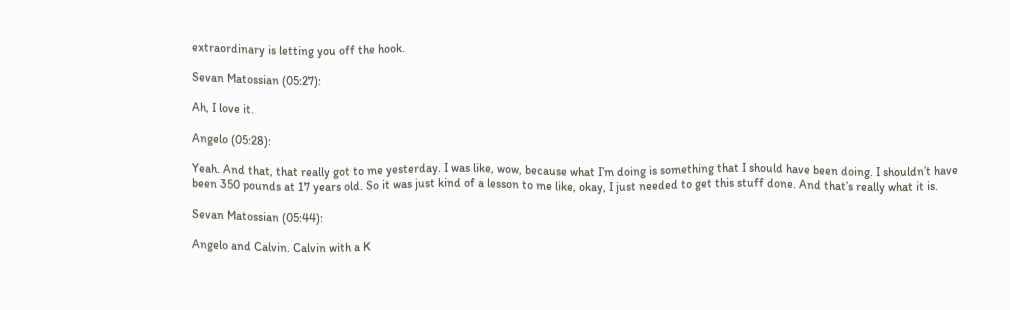extraordinary is letting you off the hook.

Sevan Matossian (05:27):

Ah, I love it.

Angelo (05:28):

Yeah. And that, that really got to me yesterday. I was like, wow, because what I’m doing is something that I should have been doing. I shouldn’t have been 350 pounds at 17 years old. So it was just kind of a lesson to me like, okay, I just needed to get this stuff done. And that’s really what it is.

Sevan Matossian (05:44):

Angelo and Calvin. Calvin with a K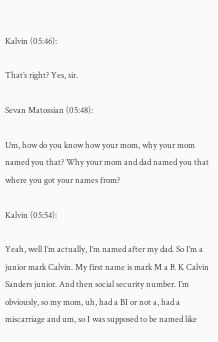Kalvin (05:46):

That’s right? Yes, sir.

Sevan Matossian (05:48):

Um, how do you know how your mom, why your mom named you that? Why your mom and dad named you that where you got your names from?

Kalvin (05:54):

Yeah, well I’m actually, I’m named after my dad. So I’m a junior mark Calvin. My first name is mark M a R K Calvin Sanders junior. And then social security number. I’m obviously, so my mom, uh, had a BI or not a, had a miscarriage and um, so I was supposed to be named like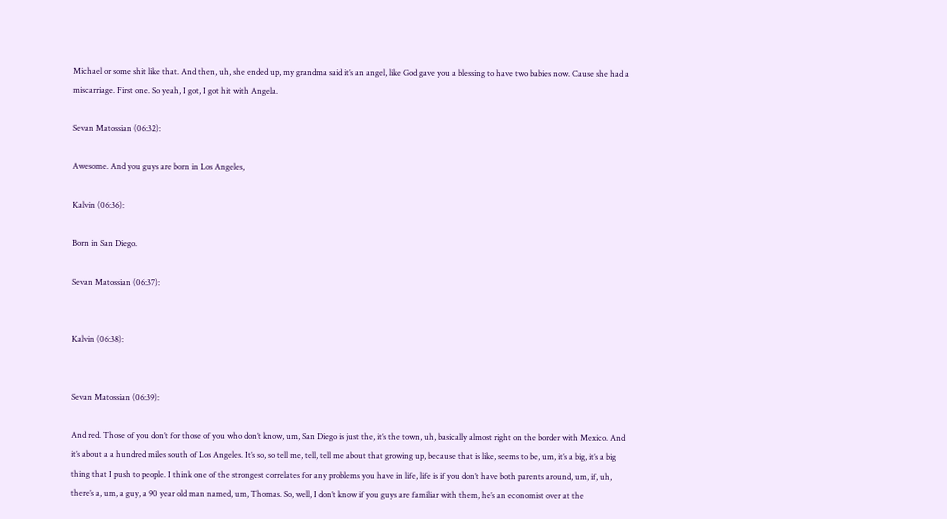Michael or some shit like that. And then, uh, she ended up, my grandma said it’s an angel, like God gave you a blessing to have two babies now. Cause she had a miscarriage. First one. So yeah, I got, I got hit with Angela.

Sevan Matossian (06:32):

Awesome. And you guys are born in Los Angeles,

Kalvin (06:36):

Born in San Diego.

Sevan Matossian (06:37):


Kalvin (06:38):


Sevan Matossian (06:39):

And red. Those of you don’t for those of you who don’t know, um, San Diego is just the, it’s the town, uh, basically almost right on the border with Mexico. And it’s about a a hundred miles south of Los Angeles. It’s so, so tell me, tell, tell me about that growing up, because that is like, seems to be, um, it’s a big, it’s a big thing that I push to people. I think one of the strongest correlates for any problems you have in life, life is if you don’t have both parents around, um, if, uh, there’s a, um, a guy, a 90 year old man named, um, Thomas. So, well, I don’t know if you guys are familiar with them, he’s an economist over at the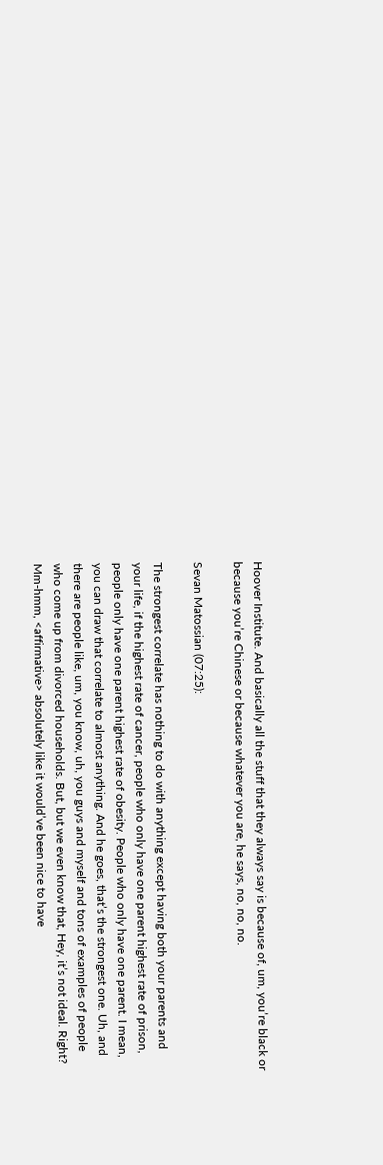Hoover Institute. And basically all the stuff that they always say is because of, um, you’re black or because you’re Chinese or because whatever you are, he says, no, no, no.

Sevan Matossian (07:25):

The strongest correlate has nothing to do with anything except having both your parents and your life, if the highest rate of cancer, people who only have one parent highest rate of prison, people only have one parent highest rate of obesity. People who only have one parent. I mean, you can draw that correlate to almost anything. And he goes, that’s the strongest one. Uh, and there are people like, um, you know, uh, you guys and myself and tons of examples of people who come up from divorced households. But, but we even know that, Hey, it’s not ideal. Right? Mm-hmm, <affirmative> absolutely like it would’ve been nice to have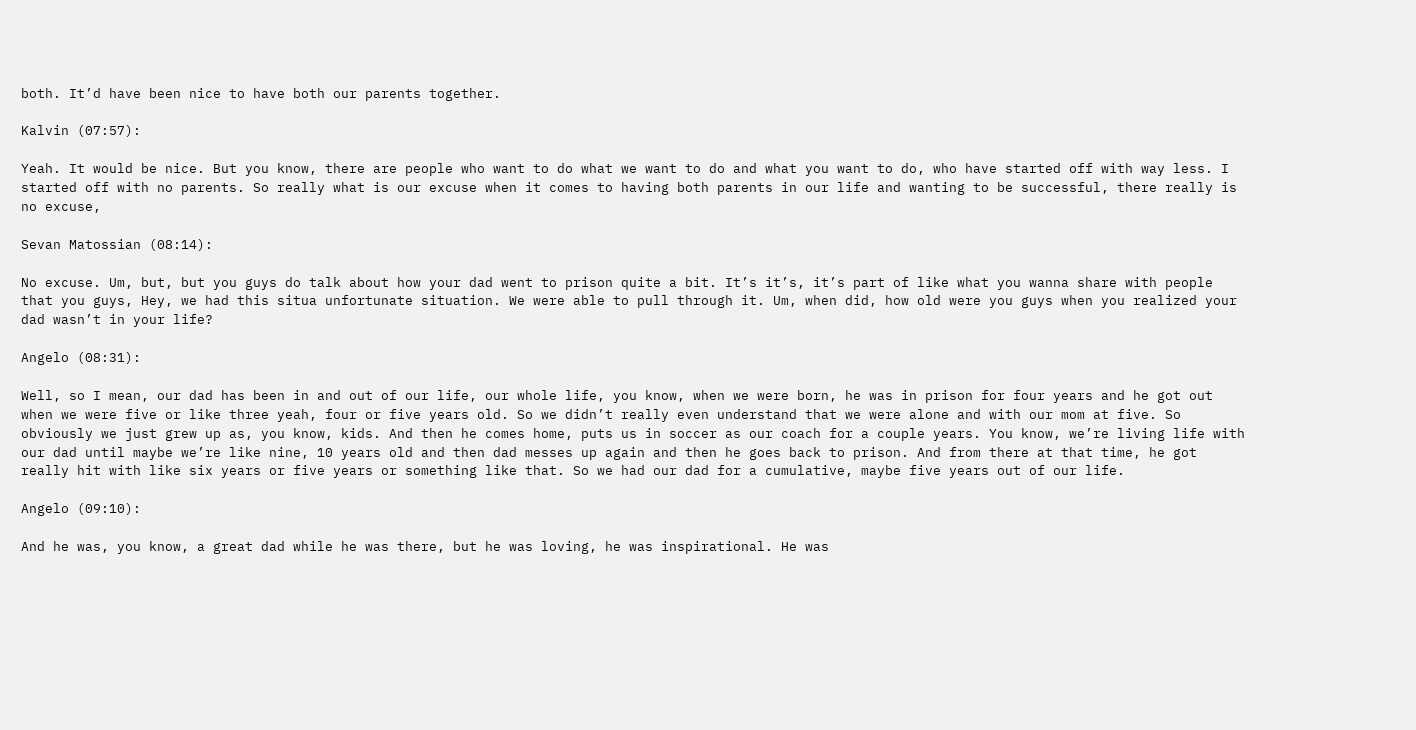both. It’d have been nice to have both our parents together.

Kalvin (07:57):

Yeah. It would be nice. But you know, there are people who want to do what we want to do and what you want to do, who have started off with way less. I started off with no parents. So really what is our excuse when it comes to having both parents in our life and wanting to be successful, there really is no excuse,

Sevan Matossian (08:14):

No excuse. Um, but, but you guys do talk about how your dad went to prison quite a bit. It’s it’s, it’s part of like what you wanna share with people that you guys, Hey, we had this situa unfortunate situation. We were able to pull through it. Um, when did, how old were you guys when you realized your dad wasn’t in your life?

Angelo (08:31):

Well, so I mean, our dad has been in and out of our life, our whole life, you know, when we were born, he was in prison for four years and he got out when we were five or like three yeah, four or five years old. So we didn’t really even understand that we were alone and with our mom at five. So obviously we just grew up as, you know, kids. And then he comes home, puts us in soccer as our coach for a couple years. You know, we’re living life with our dad until maybe we’re like nine, 10 years old and then dad messes up again and then he goes back to prison. And from there at that time, he got really hit with like six years or five years or something like that. So we had our dad for a cumulative, maybe five years out of our life.

Angelo (09:10):

And he was, you know, a great dad while he was there, but he was loving, he was inspirational. He was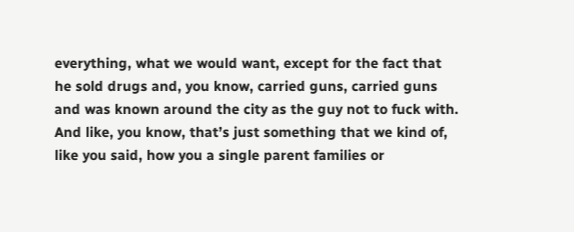everything, what we would want, except for the fact that he sold drugs and, you know, carried guns, carried guns and was known around the city as the guy not to fuck with. And like, you know, that’s just something that we kind of, like you said, how you a single parent families or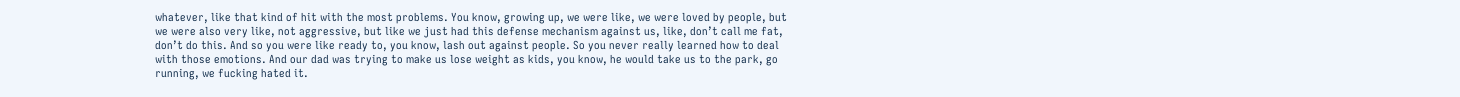whatever, like that kind of hit with the most problems. You know, growing up, we were like, we were loved by people, but we were also very like, not aggressive, but like we just had this defense mechanism against us, like, don’t call me fat, don’t do this. And so you were like ready to, you know, lash out against people. So you never really learned how to deal with those emotions. And our dad was trying to make us lose weight as kids, you know, he would take us to the park, go running, we fucking hated it.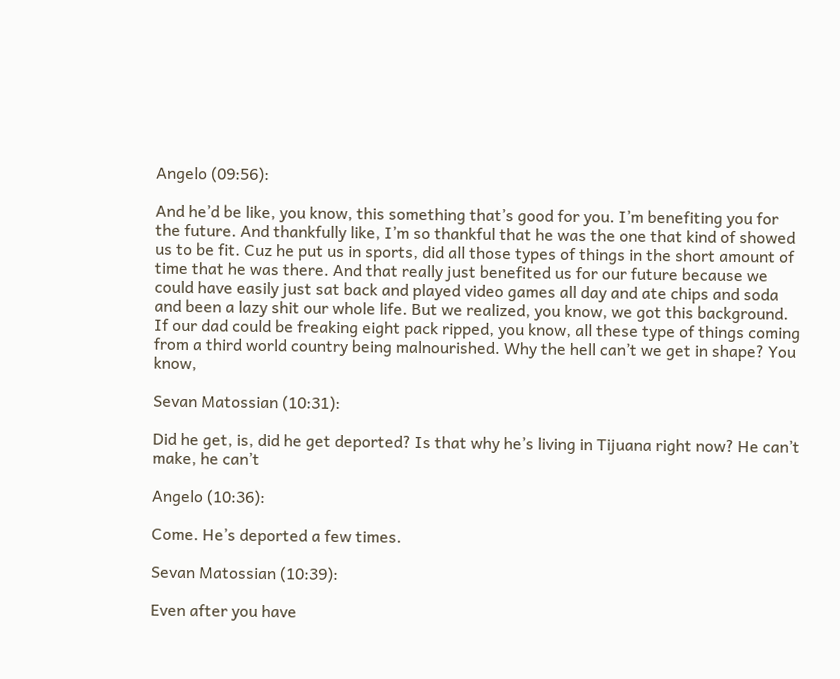Angelo (09:56):

And he’d be like, you know, this something that’s good for you. I’m benefiting you for the future. And thankfully like, I’m so thankful that he was the one that kind of showed us to be fit. Cuz he put us in sports, did all those types of things in the short amount of time that he was there. And that really just benefited us for our future because we could have easily just sat back and played video games all day and ate chips and soda and been a lazy shit our whole life. But we realized, you know, we got this background. If our dad could be freaking eight pack ripped, you know, all these type of things coming from a third world country being malnourished. Why the hell can’t we get in shape? You know,

Sevan Matossian (10:31):

Did he get, is, did he get deported? Is that why he’s living in Tijuana right now? He can’t make, he can’t

Angelo (10:36):

Come. He’s deported a few times.

Sevan Matossian (10:39):

Even after you have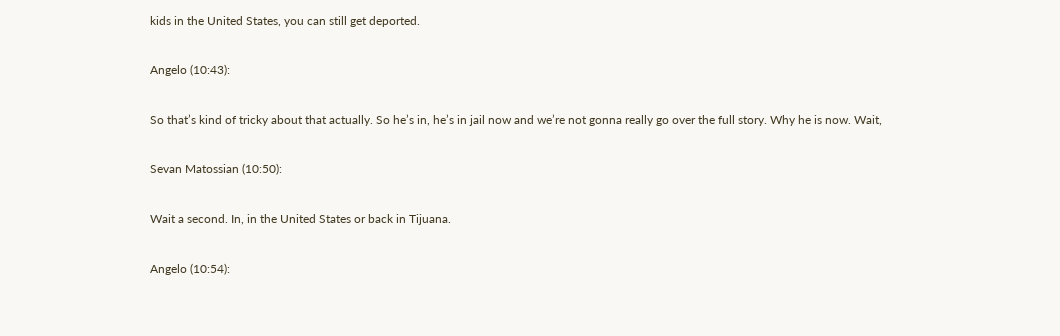kids in the United States, you can still get deported.

Angelo (10:43):

So that’s kind of tricky about that actually. So he’s in, he’s in jail now and we’re not gonna really go over the full story. Why he is now. Wait,

Sevan Matossian (10:50):

Wait a second. In, in the United States or back in Tijuana.

Angelo (10:54):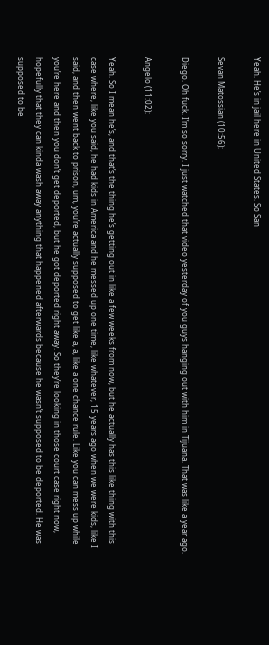Yeah. He’s in jail here in United States. So San

Sevan Matossian (10:56):

Diego. Oh fuck. I’m so sorry. I just watched that video yesterday of you guys hanging out with him in Tijuana. That was like a year ago.

Angelo (11:02):

Yeah. So I mean he’s, and that’s the thing he’s getting out in like a few weeks from now, but he actually has this like thing with this case where, like you said, he had kids in America and he messed up one time, like whatever, 15 years ago when we were kids, like I said, and then went back to prison, um, you’re actually supposed to get like a, a, like a one chance rule. Like you can mess up while you’re here and then you don’t get deported, but he got deported right away. So they’re looking in those court case right now, hopefully that they can kinda wash away anything that happened afterwards because he wasn’t supposed to be deported. He was supposed to be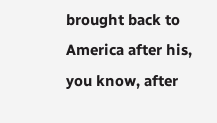brought back to America after his, you know, after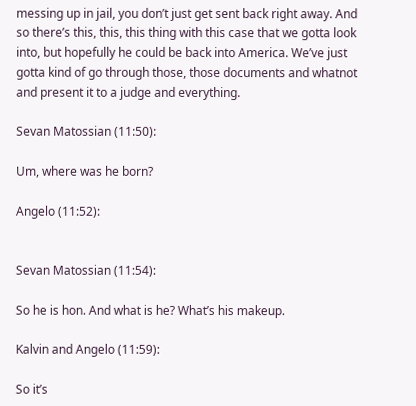messing up in jail, you don’t just get sent back right away. And so there’s this, this, this thing with this case that we gotta look into, but hopefully he could be back into America. We’ve just gotta kind of go through those, those documents and whatnot and present it to a judge and everything.

Sevan Matossian (11:50):

Um, where was he born?

Angelo (11:52):


Sevan Matossian (11:54):

So he is hon. And what is he? What’s his makeup.

Kalvin and Angelo (11:59):

So it’s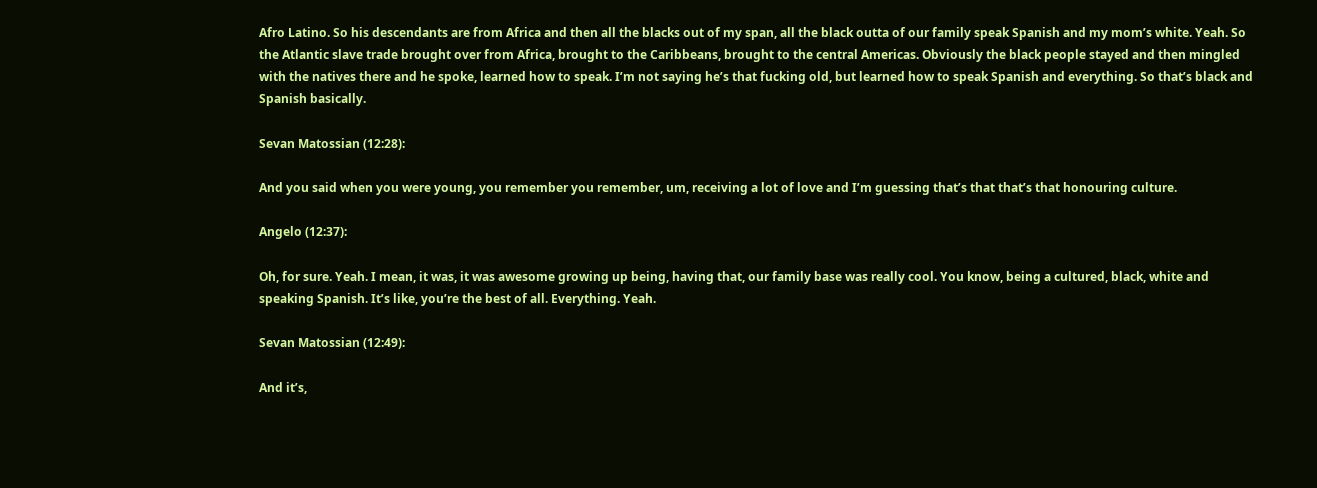Afro Latino. So his descendants are from Africa and then all the blacks out of my span, all the black outta of our family speak Spanish and my mom’s white. Yeah. So the Atlantic slave trade brought over from Africa, brought to the Caribbeans, brought to the central Americas. Obviously the black people stayed and then mingled with the natives there and he spoke, learned how to speak. I’m not saying he’s that fucking old, but learned how to speak Spanish and everything. So that’s black and Spanish basically.

Sevan Matossian (12:28):

And you said when you were young, you remember you remember, um, receiving a lot of love and I’m guessing that’s that that’s that honouring culture.

Angelo (12:37):

Oh, for sure. Yeah. I mean, it was, it was awesome growing up being, having that, our family base was really cool. You know, being a cultured, black, white and speaking Spanish. It’s like, you’re the best of all. Everything. Yeah.

Sevan Matossian (12:49):

And it’s,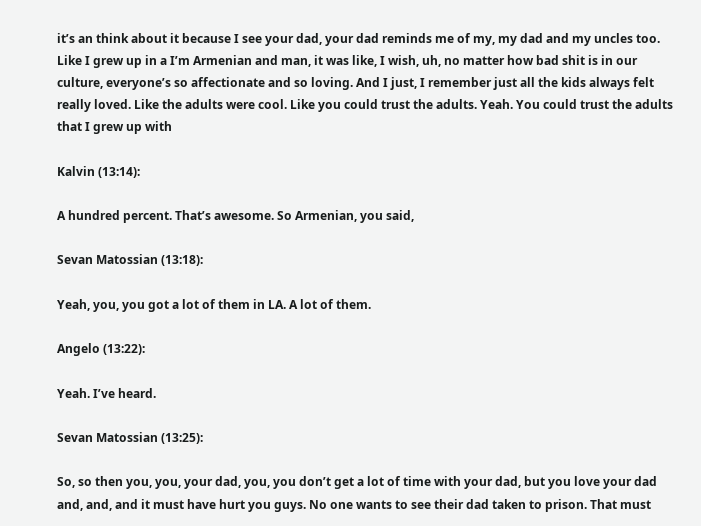it’s an think about it because I see your dad, your dad reminds me of my, my dad and my uncles too. Like I grew up in a I’m Armenian and man, it was like, I wish, uh, no matter how bad shit is in our culture, everyone’s so affectionate and so loving. And I just, I remember just all the kids always felt really loved. Like the adults were cool. Like you could trust the adults. Yeah. You could trust the adults that I grew up with

Kalvin (13:14):

A hundred percent. That’s awesome. So Armenian, you said,

Sevan Matossian (13:18):

Yeah, you, you got a lot of them in LA. A lot of them.

Angelo (13:22):

Yeah. I’ve heard.

Sevan Matossian (13:25):

So, so then you, you, your dad, you, you don’t get a lot of time with your dad, but you love your dad and, and, and it must have hurt you guys. No one wants to see their dad taken to prison. That must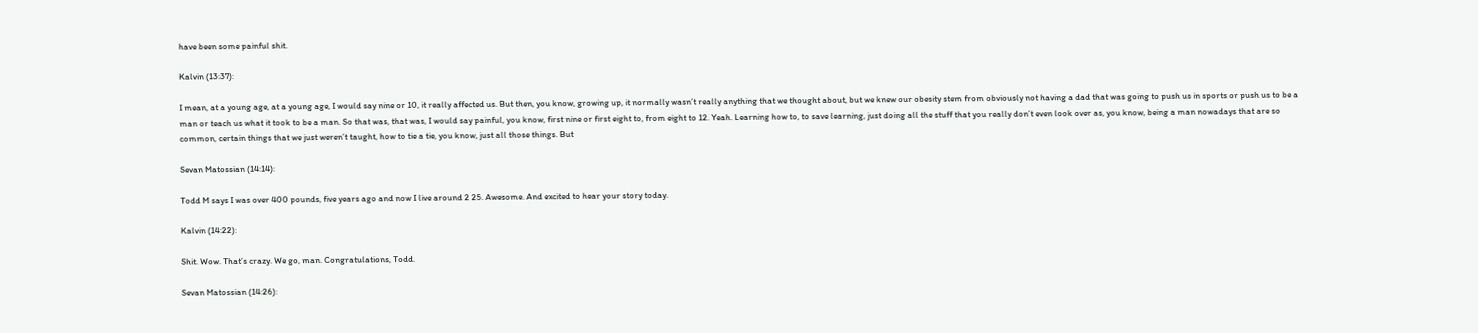have been some painful shit.

Kalvin (13:37):

I mean, at a young age, at a young age, I would say nine or 10, it really affected us. But then, you know, growing up, it normally wasn’t really anything that we thought about, but we knew our obesity stem from obviously not having a dad that was going to push us in sports or push us to be a man or teach us what it took to be a man. So that was, that was, I would say painful, you know, first nine or first eight to, from eight to 12. Yeah. Learning how to, to save learning, just doing all the stuff that you really don’t even look over as, you know, being a man nowadays that are so common, certain things that we just weren’t taught, how to tie a tie, you know, just all those things. But

Sevan Matossian (14:14):

Todd M says I was over 400 pounds, five years ago and now I live around 2 25. Awesome. And excited to hear your story today.

Kalvin (14:22):

Shit. Wow. That’s crazy. We go, man. Congratulations, Todd.

Sevan Matossian (14:26):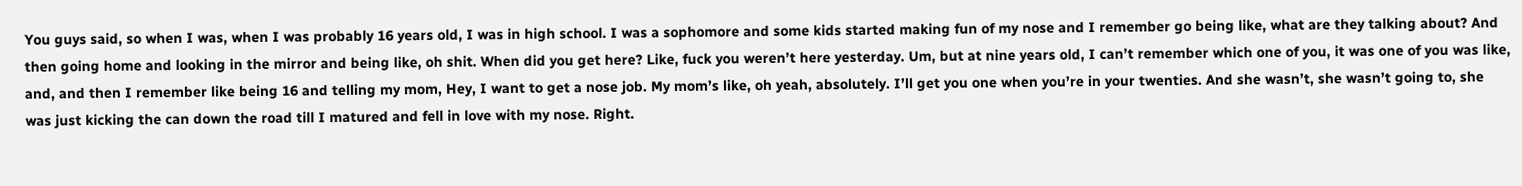You guys said, so when I was, when I was probably 16 years old, I was in high school. I was a sophomore and some kids started making fun of my nose and I remember go being like, what are they talking about? And then going home and looking in the mirror and being like, oh shit. When did you get here? Like, fuck you weren’t here yesterday. Um, but at nine years old, I can’t remember which one of you, it was one of you was like, and, and then I remember like being 16 and telling my mom, Hey, I want to get a nose job. My mom’s like, oh yeah, absolutely. I’ll get you one when you’re in your twenties. And she wasn’t, she wasn’t going to, she was just kicking the can down the road till I matured and fell in love with my nose. Right.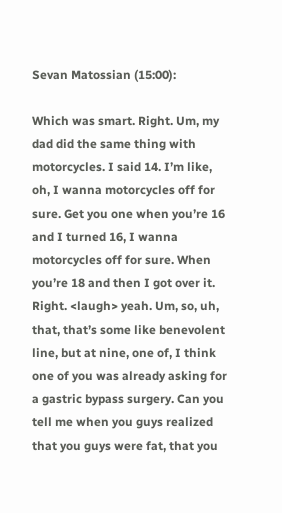Sevan Matossian (15:00):

Which was smart. Right. Um, my dad did the same thing with motorcycles. I said 14. I’m like, oh, I wanna motorcycles off for sure. Get you one when you’re 16 and I turned 16, I wanna motorcycles off for sure. When you’re 18 and then I got over it. Right. <laugh> yeah. Um, so, uh, that, that’s some like benevolent line, but at nine, one of, I think one of you was already asking for a gastric bypass surgery. Can you tell me when you guys realized that you guys were fat, that you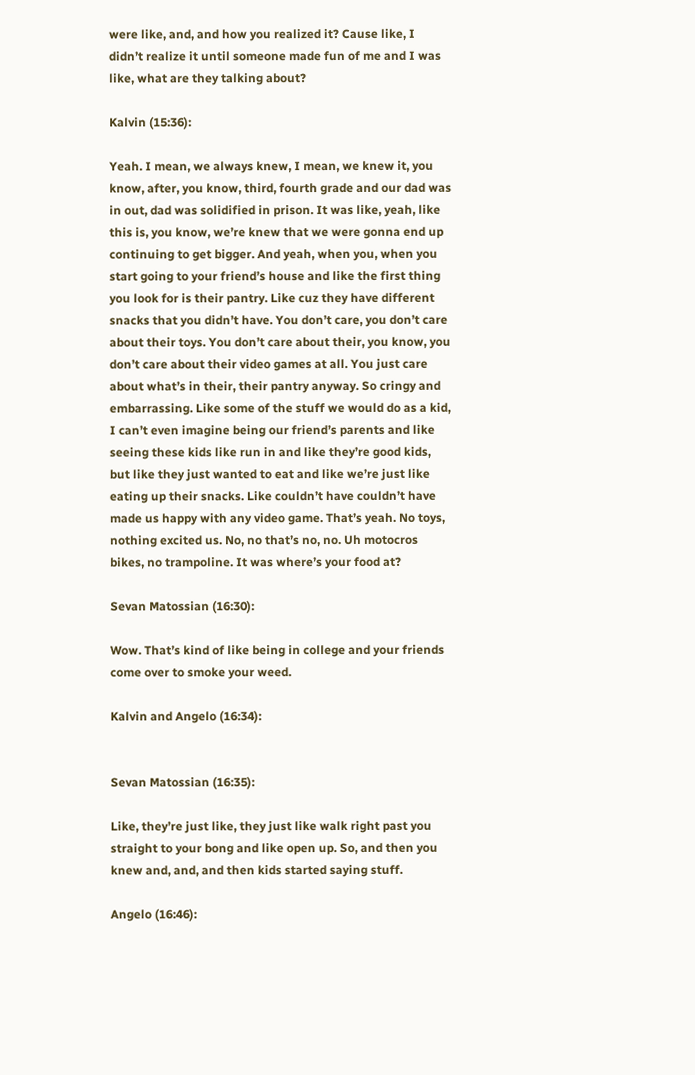were like, and, and how you realized it? Cause like, I didn’t realize it until someone made fun of me and I was like, what are they talking about?

Kalvin (15:36):

Yeah. I mean, we always knew, I mean, we knew it, you know, after, you know, third, fourth grade and our dad was in out, dad was solidified in prison. It was like, yeah, like this is, you know, we’re knew that we were gonna end up continuing to get bigger. And yeah, when you, when you start going to your friend’s house and like the first thing you look for is their pantry. Like cuz they have different snacks that you didn’t have. You don’t care, you don’t care about their toys. You don’t care about their, you know, you don’t care about their video games at all. You just care about what’s in their, their pantry anyway. So cringy and embarrassing. Like some of the stuff we would do as a kid, I can’t even imagine being our friend’s parents and like seeing these kids like run in and like they’re good kids, but like they just wanted to eat and like we’re just like eating up their snacks. Like couldn’t have couldn’t have made us happy with any video game. That’s yeah. No toys, nothing excited us. No, no that’s no, no. Uh motocros bikes, no trampoline. It was where’s your food at?

Sevan Matossian (16:30):

Wow. That’s kind of like being in college and your friends come over to smoke your weed.

Kalvin and Angelo (16:34):


Sevan Matossian (16:35):

Like, they’re just like, they just like walk right past you straight to your bong and like open up. So, and then you knew and, and, and then kids started saying stuff.

Angelo (16:46):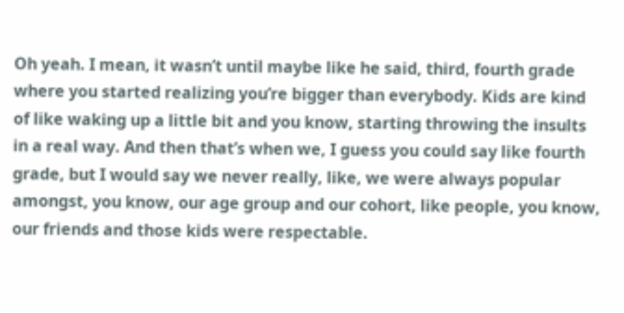Oh yeah. I mean, it wasn’t until maybe like he said, third, fourth grade where you started realizing you’re bigger than everybody. Kids are kind of like waking up a little bit and you know, starting throwing the insults in a real way. And then that’s when we, I guess you could say like fourth grade, but I would say we never really, like, we were always popular amongst, you know, our age group and our cohort, like people, you know, our friends and those kids were respectable.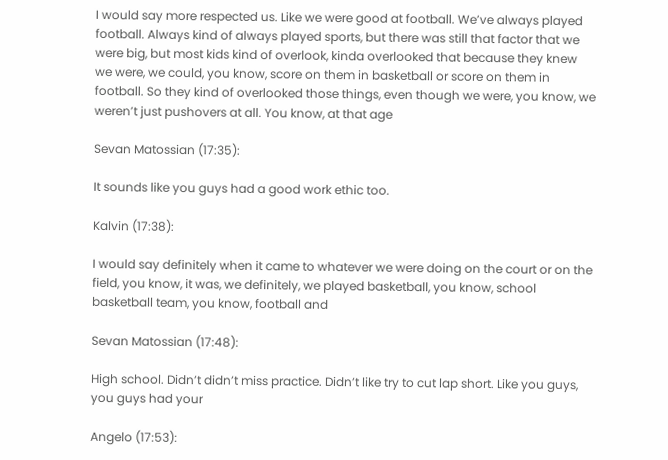I would say more respected us. Like we were good at football. We’ve always played football. Always kind of always played sports, but there was still that factor that we were big, but most kids kind of overlook, kinda overlooked that because they knew we were, we could, you know, score on them in basketball or score on them in football. So they kind of overlooked those things, even though we were, you know, we weren’t just pushovers at all. You know, at that age

Sevan Matossian (17:35):

It sounds like you guys had a good work ethic too.

Kalvin (17:38):

I would say definitely when it came to whatever we were doing on the court or on the field, you know, it was, we definitely, we played basketball, you know, school basketball team, you know, football and

Sevan Matossian (17:48):

High school. Didn’t didn’t miss practice. Didn’t like try to cut lap short. Like you guys, you guys had your

Angelo (17:53):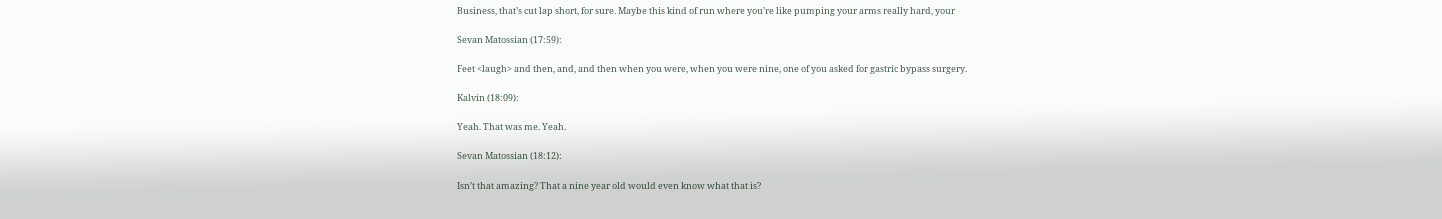Business, that’s cut lap short, for sure. Maybe this kind of run where you’re like pumping your arms really hard, your

Sevan Matossian (17:59):

Feet <laugh> and then, and, and then when you were, when you were nine, one of you asked for gastric bypass surgery.

Kalvin (18:09):

Yeah. That was me. Yeah.

Sevan Matossian (18:12):

Isn’t that amazing? That a nine year old would even know what that is?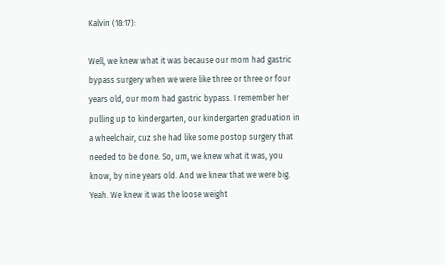Kalvin (18:17):

Well, we knew what it was because our mom had gastric bypass surgery when we were like three or three or four years old, our mom had gastric bypass. I remember her pulling up to kindergarten, our kindergarten graduation in a wheelchair, cuz she had like some postop surgery that needed to be done. So, um, we knew what it was, you know, by nine years old. And we knew that we were big. Yeah. We knew it was the loose weight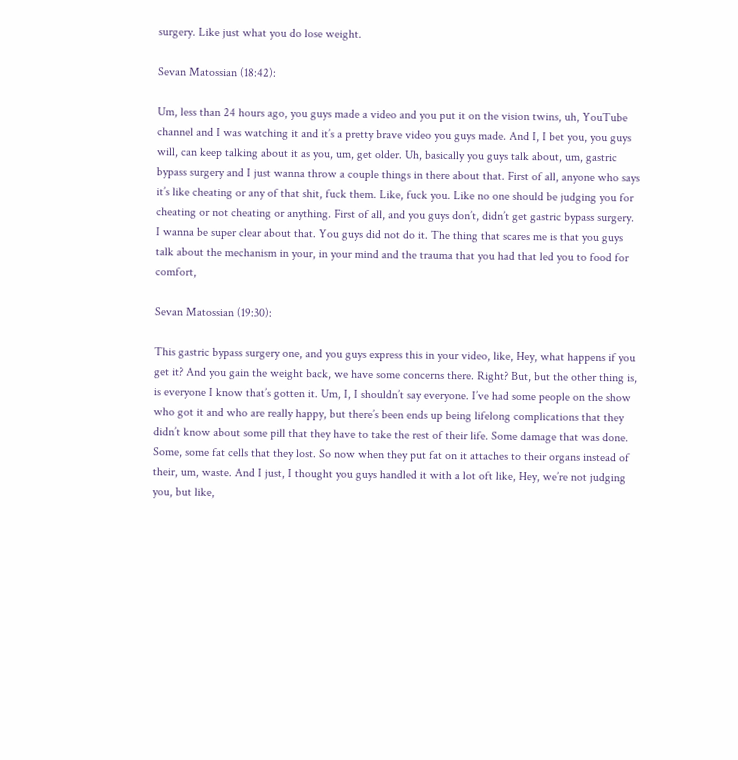surgery. Like just what you do lose weight.

Sevan Matossian (18:42):

Um, less than 24 hours ago, you guys made a video and you put it on the vision twins, uh, YouTube channel and I was watching it and it’s a pretty brave video you guys made. And I, I bet you, you guys will, can keep talking about it as you, um, get older. Uh, basically you guys talk about, um, gastric bypass surgery and I just wanna throw a couple things in there about that. First of all, anyone who says it’s like cheating or any of that shit, fuck them. Like, fuck you. Like no one should be judging you for cheating or not cheating or anything. First of all, and you guys don’t, didn’t get gastric bypass surgery. I wanna be super clear about that. You guys did not do it. The thing that scares me is that you guys talk about the mechanism in your, in your mind and the trauma that you had that led you to food for comfort,

Sevan Matossian (19:30):

This gastric bypass surgery one, and you guys express this in your video, like, Hey, what happens if you get it? And you gain the weight back, we have some concerns there. Right? But, but the other thing is, is everyone I know that’s gotten it. Um, I, I shouldn’t say everyone. I’ve had some people on the show who got it and who are really happy, but there’s been ends up being lifelong complications that they didn’t know about some pill that they have to take the rest of their life. Some damage that was done. Some, some fat cells that they lost. So now when they put fat on it attaches to their organs instead of their, um, waste. And I just, I thought you guys handled it with a lot oft like, Hey, we’re not judging you, but like,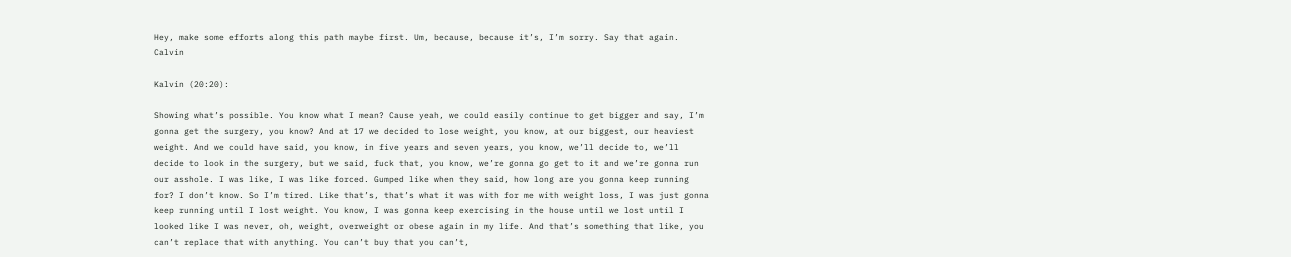Hey, make some efforts along this path maybe first. Um, because, because it’s, I’m sorry. Say that again. Calvin

Kalvin (20:20):

Showing what’s possible. You know what I mean? Cause yeah, we could easily continue to get bigger and say, I’m gonna get the surgery, you know? And at 17 we decided to lose weight, you know, at our biggest, our heaviest weight. And we could have said, you know, in five years and seven years, you know, we’ll decide to, we’ll decide to look in the surgery, but we said, fuck that, you know, we’re gonna go get to it and we’re gonna run our asshole. I was like, I was like forced. Gumped like when they said, how long are you gonna keep running for? I don’t know. So I’m tired. Like that’s, that’s what it was with for me with weight loss, I was just gonna keep running until I lost weight. You know, I was gonna keep exercising in the house until we lost until I looked like I was never, oh, weight, overweight or obese again in my life. And that’s something that like, you can’t replace that with anything. You can’t buy that you can’t,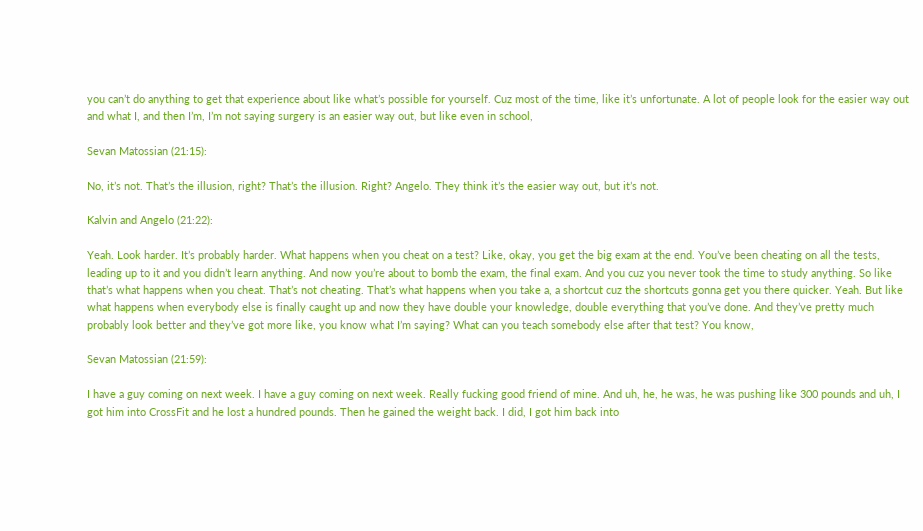you can’t do anything to get that experience about like what’s possible for yourself. Cuz most of the time, like it’s unfortunate. A lot of people look for the easier way out and what I, and then I’m, I’m not saying surgery is an easier way out, but like even in school,

Sevan Matossian (21:15):

No, it’s not. That’s the illusion, right? That’s the illusion. Right? Angelo. They think it’s the easier way out, but it’s not.

Kalvin and Angelo (21:22):

Yeah. Look harder. It’s probably harder. What happens when you cheat on a test? Like, okay, you get the big exam at the end. You’ve been cheating on all the tests, leading up to it and you didn’t learn anything. And now you’re about to bomb the exam, the final exam. And you cuz you never took the time to study anything. So like that’s what happens when you cheat. That’s not cheating. That’s what happens when you take a, a shortcut cuz the shortcuts gonna get you there quicker. Yeah. But like what happens when everybody else is finally caught up and now they have double your knowledge, double everything that you’ve done. And they’ve pretty much probably look better and they’ve got more like, you know what I’m saying? What can you teach somebody else after that test? You know,

Sevan Matossian (21:59):

I have a guy coming on next week. I have a guy coming on next week. Really fucking good friend of mine. And uh, he, he was, he was pushing like 300 pounds and uh, I got him into CrossFit and he lost a hundred pounds. Then he gained the weight back. I did, I got him back into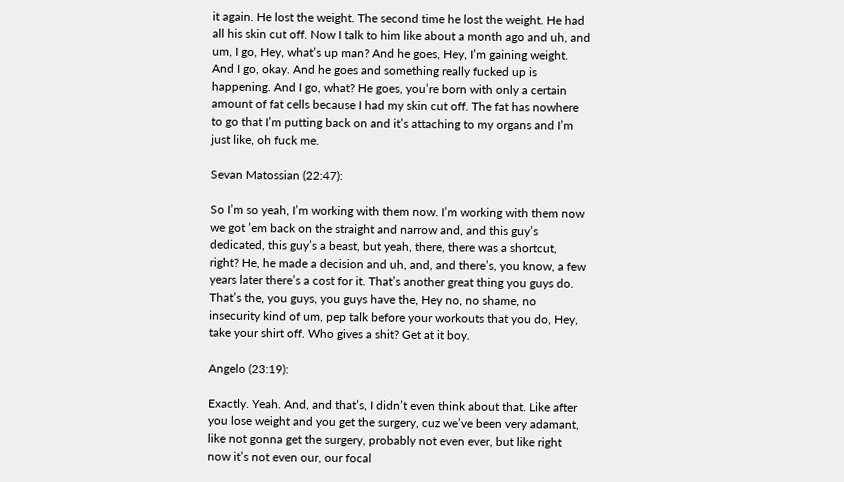it again. He lost the weight. The second time he lost the weight. He had all his skin cut off. Now I talk to him like about a month ago and uh, and um, I go, Hey, what’s up man? And he goes, Hey, I’m gaining weight. And I go, okay. And he goes and something really fucked up is happening. And I go, what? He goes, you’re born with only a certain amount of fat cells because I had my skin cut off. The fat has nowhere to go that I’m putting back on and it’s attaching to my organs and I’m just like, oh fuck me.

Sevan Matossian (22:47):

So I’m so yeah, I’m working with them now. I’m working with them now we got ’em back on the straight and narrow and, and this guy’s dedicated, this guy’s a beast, but yeah, there, there was a shortcut, right? He, he made a decision and uh, and, and there’s, you know, a few years later there’s a cost for it. That’s another great thing you guys do. That’s the, you guys, you guys have the, Hey no, no shame, no insecurity kind of um, pep talk before your workouts that you do, Hey, take your shirt off. Who gives a shit? Get at it boy.

Angelo (23:19):

Exactly. Yeah. And, and that’s, I didn’t even think about that. Like after you lose weight and you get the surgery, cuz we’ve been very adamant, like not gonna get the surgery, probably not even ever, but like right now it’s not even our, our focal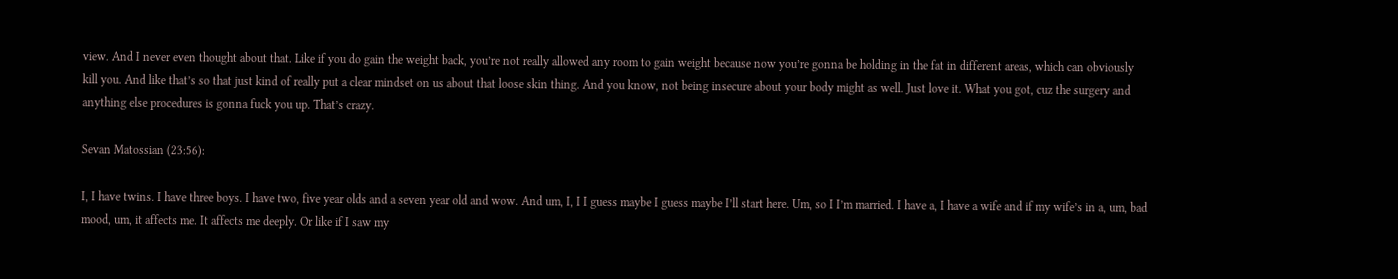view. And I never even thought about that. Like if you do gain the weight back, you’re not really allowed any room to gain weight because now you’re gonna be holding in the fat in different areas, which can obviously kill you. And like that’s so that just kind of really put a clear mindset on us about that loose skin thing. And you know, not being insecure about your body might as well. Just love it. What you got, cuz the surgery and anything else procedures is gonna fuck you up. That’s crazy.

Sevan Matossian (23:56):

I, I have twins. I have three boys. I have two, five year olds and a seven year old and wow. And um, I, I I guess maybe I guess maybe I’ll start here. Um, so I I’m married. I have a, I have a wife and if my wife’s in a, um, bad mood, um, it affects me. It affects me deeply. Or like if I saw my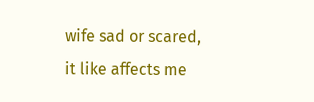wife sad or scared, it like affects me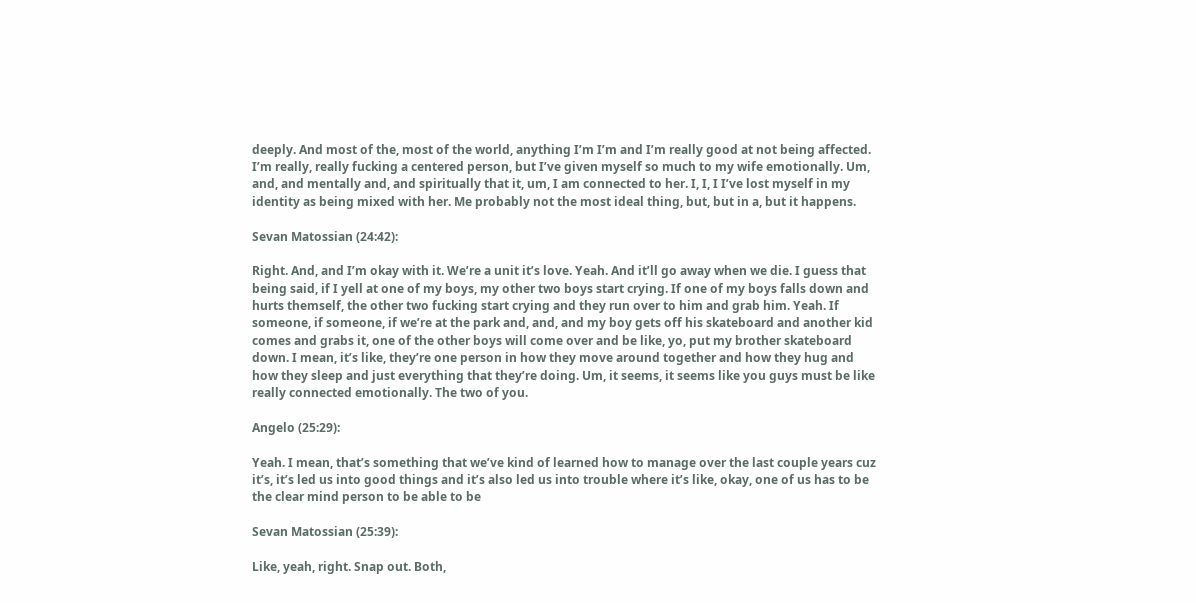deeply. And most of the, most of the world, anything I’m I’m and I’m really good at not being affected. I’m really, really fucking a centered person, but I’ve given myself so much to my wife emotionally. Um, and, and mentally and, and spiritually that it, um, I am connected to her. I, I, I I’ve lost myself in my identity as being mixed with her. Me probably not the most ideal thing, but, but in a, but it happens.

Sevan Matossian (24:42):

Right. And, and I’m okay with it. We’re a unit it’s love. Yeah. And it’ll go away when we die. I guess that being said, if I yell at one of my boys, my other two boys start crying. If one of my boys falls down and hurts themself, the other two fucking start crying and they run over to him and grab him. Yeah. If someone, if someone, if we’re at the park and, and, and my boy gets off his skateboard and another kid comes and grabs it, one of the other boys will come over and be like, yo, put my brother skateboard down. I mean, it’s like, they’re one person in how they move around together and how they hug and how they sleep and just everything that they’re doing. Um, it seems, it seems like you guys must be like really connected emotionally. The two of you.

Angelo (25:29):

Yeah. I mean, that’s something that we’ve kind of learned how to manage over the last couple years cuz it’s, it’s led us into good things and it’s also led us into trouble where it’s like, okay, one of us has to be the clear mind person to be able to be

Sevan Matossian (25:39):

Like, yeah, right. Snap out. Both,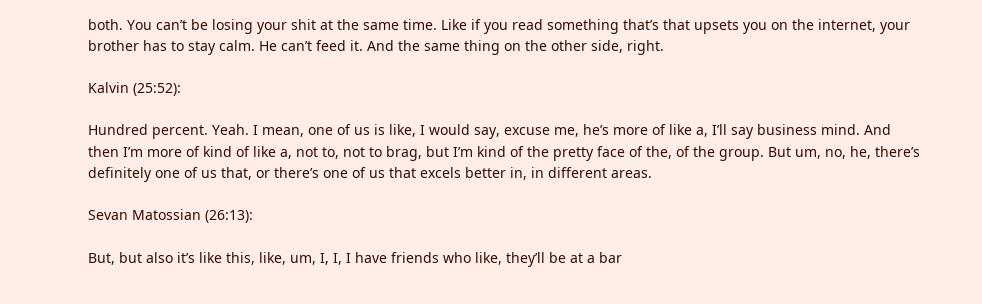both. You can’t be losing your shit at the same time. Like if you read something that’s that upsets you on the internet, your brother has to stay calm. He can’t feed it. And the same thing on the other side, right.

Kalvin (25:52):

Hundred percent. Yeah. I mean, one of us is like, I would say, excuse me, he’s more of like a, I’ll say business mind. And then I’m more of kind of like a, not to, not to brag, but I’m kind of the pretty face of the, of the group. But um, no, he, there’s definitely one of us that, or there’s one of us that excels better in, in different areas.

Sevan Matossian (26:13):

But, but also it’s like this, like, um, I, I, I have friends who like, they’ll be at a bar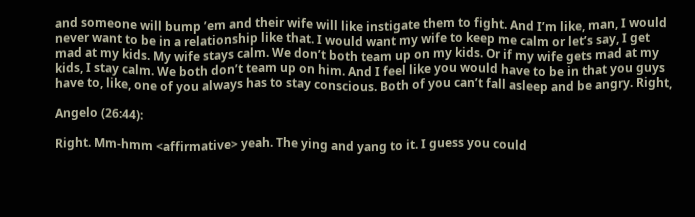and someone will bump ’em and their wife will like instigate them to fight. And I’m like, man, I would never want to be in a relationship like that. I would want my wife to keep me calm or let’s say, I get mad at my kids. My wife stays calm. We don’t both team up on my kids. Or if my wife gets mad at my kids, I stay calm. We both don’t team up on him. And I feel like you would have to be in that you guys have to, like, one of you always has to stay conscious. Both of you can’t fall asleep and be angry. Right,

Angelo (26:44):

Right. Mm-hmm <affirmative> yeah. The ying and yang to it. I guess you could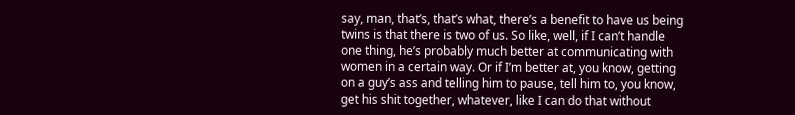say, man, that’s, that’s what, there’s a benefit to have us being twins is that there is two of us. So like, well, if I can’t handle one thing, he’s probably much better at communicating with women in a certain way. Or if I’m better at, you know, getting on a guy’s ass and telling him to pause, tell him to, you know, get his shit together, whatever, like I can do that without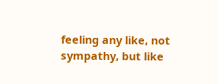feeling any like, not sympathy, but like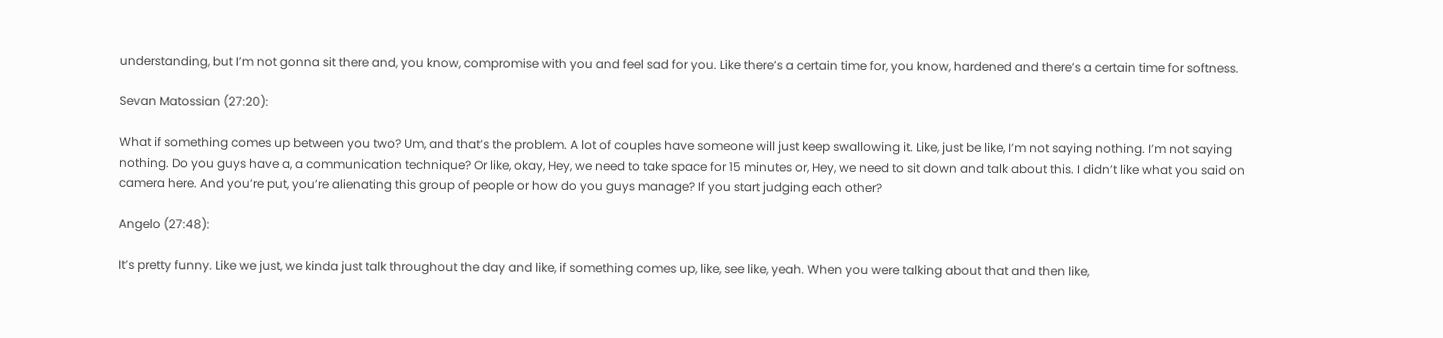understanding, but I’m not gonna sit there and, you know, compromise with you and feel sad for you. Like there’s a certain time for, you know, hardened and there’s a certain time for softness.

Sevan Matossian (27:20):

What if something comes up between you two? Um, and that’s the problem. A lot of couples have someone will just keep swallowing it. Like, just be like, I’m not saying nothing. I’m not saying nothing. Do you guys have a, a communication technique? Or like, okay, Hey, we need to take space for 15 minutes or, Hey, we need to sit down and talk about this. I didn’t like what you said on camera here. And you’re put, you’re alienating this group of people or how do you guys manage? If you start judging each other?

Angelo (27:48):

It’s pretty funny. Like we just, we kinda just talk throughout the day and like, if something comes up, like, see like, yeah. When you were talking about that and then like,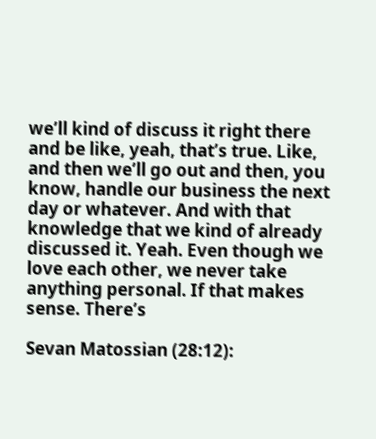we’ll kind of discuss it right there and be like, yeah, that’s true. Like, and then we’ll go out and then, you know, handle our business the next day or whatever. And with that knowledge that we kind of already discussed it. Yeah. Even though we love each other, we never take anything personal. If that makes sense. There’s

Sevan Matossian (28:12):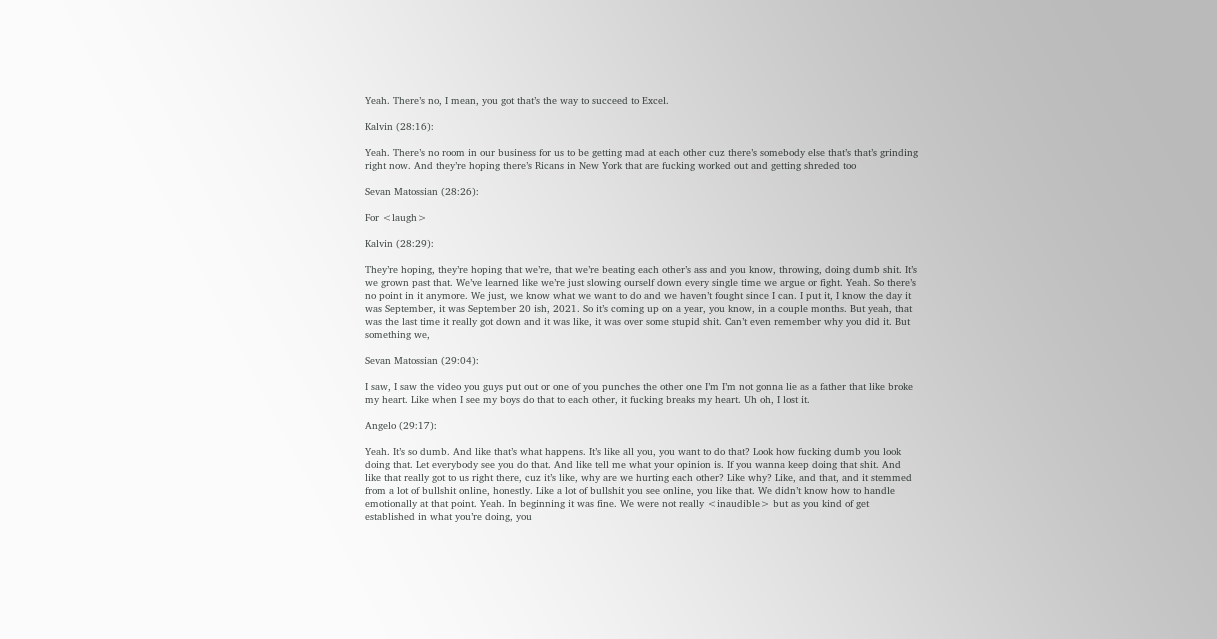Yeah. There’s no, I mean, you got that’s the way to succeed to Excel.

Kalvin (28:16):

Yeah. There’s no room in our business for us to be getting mad at each other cuz there’s somebody else that’s that’s grinding right now. And they’re hoping there’s Ricans in New York that are fucking worked out and getting shreded too

Sevan Matossian (28:26):

For <laugh>

Kalvin (28:29):

They’re hoping, they’re hoping that we’re, that we’re beating each other’s ass and you know, throwing, doing dumb shit. It’s we grown past that. We’ve learned like we’re just slowing ourself down every single time we argue or fight. Yeah. So there’s no point in it anymore. We just, we know what we want to do and we haven’t fought since I can. I put it, I know the day it was September, it was September 20 ish, 2021. So it’s coming up on a year, you know, in a couple months. But yeah, that was the last time it really got down and it was like, it was over some stupid shit. Can’t even remember why you did it. But something we,

Sevan Matossian (29:04):

I saw, I saw the video you guys put out or one of you punches the other one I’m I’m not gonna lie as a father that like broke my heart. Like when I see my boys do that to each other, it fucking breaks my heart. Uh oh, I lost it.

Angelo (29:17):

Yeah. It’s so dumb. And like that’s what happens. It’s like all you, you want to do that? Look how fucking dumb you look doing that. Let everybody see you do that. And like tell me what your opinion is. If you wanna keep doing that shit. And like that really got to us right there, cuz it’s like, why are we hurting each other? Like why? Like, and that, and it stemmed from a lot of bullshit online, honestly. Like a lot of bullshit you see online, you like that. We didn’t know how to handle emotionally at that point. Yeah. In beginning it was fine. We were not really <inaudible> but as you kind of get established in what you’re doing, you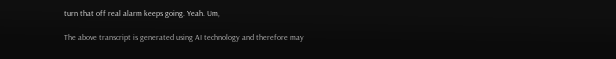turn that off real alarm keeps going. Yeah. Um,

The above transcript is generated using AI technology and therefore may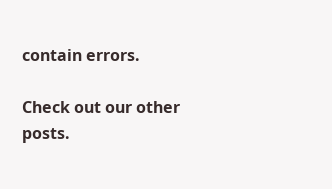contain errors.

Check out our other posts.